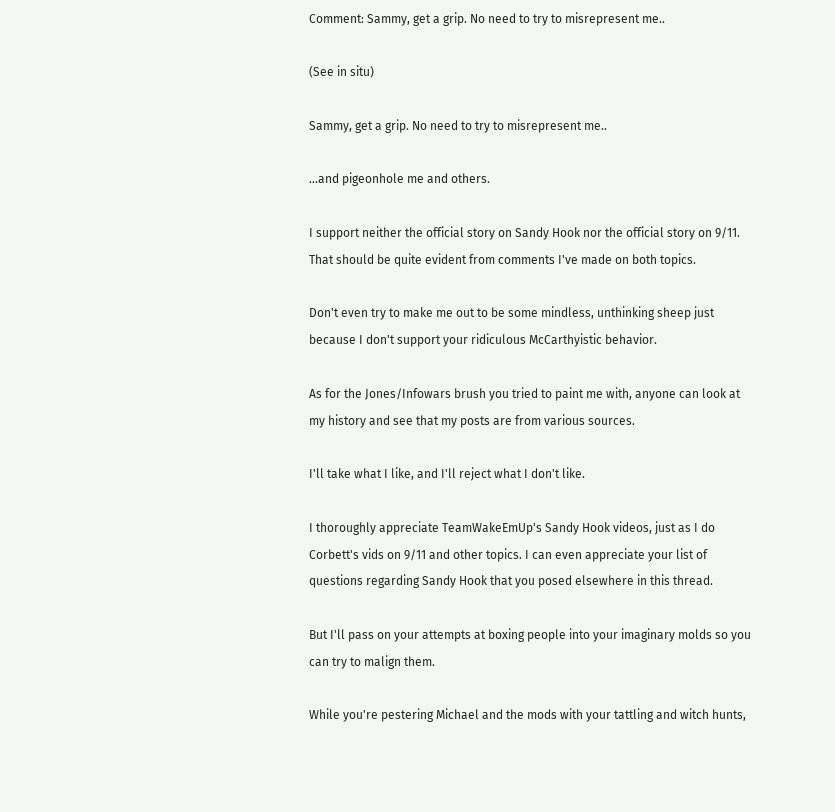Comment: Sammy, get a grip. No need to try to misrepresent me..

(See in situ)

Sammy, get a grip. No need to try to misrepresent me..

...and pigeonhole me and others.

I support neither the official story on Sandy Hook nor the official story on 9/11. That should be quite evident from comments I've made on both topics.

Don't even try to make me out to be some mindless, unthinking sheep just because I don't support your ridiculous McCarthyistic behavior.

As for the Jones/Infowars brush you tried to paint me with, anyone can look at my history and see that my posts are from various sources.

I'll take what I like, and I'll reject what I don't like.

I thoroughly appreciate TeamWakeEmUp's Sandy Hook videos, just as I do Corbett's vids on 9/11 and other topics. I can even appreciate your list of questions regarding Sandy Hook that you posed elsewhere in this thread.

But I'll pass on your attempts at boxing people into your imaginary molds so you can try to malign them.

While you're pestering Michael and the mods with your tattling and witch hunts,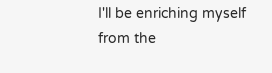I'll be enriching myself from the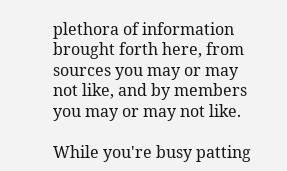plethora of information brought forth here, from sources you may or may not like, and by members you may or may not like.

While you're busy patting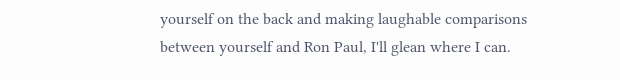yourself on the back and making laughable comparisons between yourself and Ron Paul, I'll glean where I can.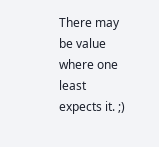There may be value where one least expects it. ;)